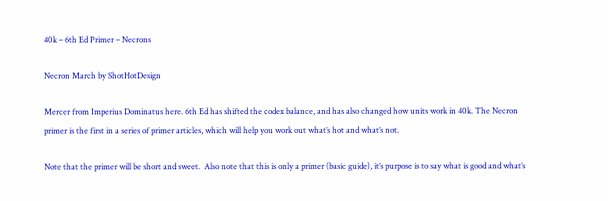40k – 6th Ed Primer – Necrons

Necron March by ShotHotDesign

Mercer from Imperius Dominatus here. 6th Ed has shifted the codex balance, and has also changed how units work in 40k. The Necron primer is the first in a series of primer articles, which will help you work out what’s hot and what’s not.

Note that the primer will be short and sweet.  Also note that this is only a primer (basic guide), it’s purpose is to say what is good and what’s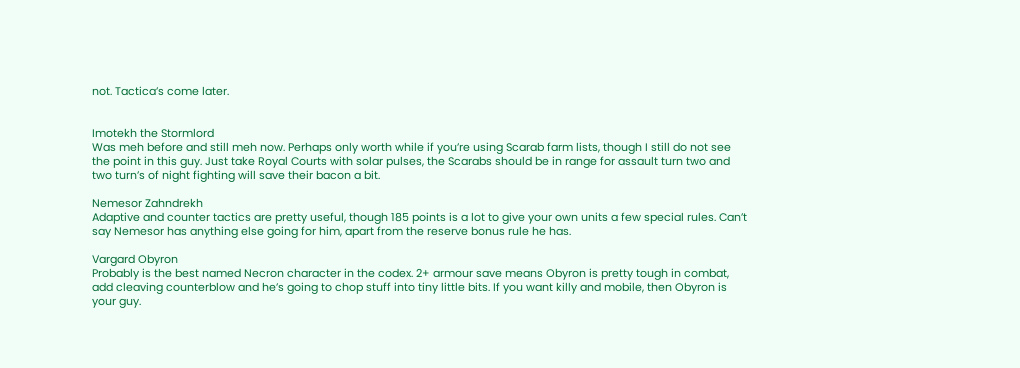not. Tactica’s come later.


Imotekh the Stormlord
Was meh before and still meh now. Perhaps only worth while if you’re using Scarab farm lists, though I still do not see the point in this guy. Just take Royal Courts with solar pulses, the Scarabs should be in range for assault turn two and two turn’s of night fighting will save their bacon a bit.

Nemesor Zahndrekh
Adaptive and counter tactics are pretty useful, though 185 points is a lot to give your own units a few special rules. Can’t say Nemesor has anything else going for him, apart from the reserve bonus rule he has.

Vargard Obyron
Probably is the best named Necron character in the codex. 2+ armour save means Obyron is pretty tough in combat, add cleaving counterblow and he’s going to chop stuff into tiny little bits. If you want killy and mobile, then Obyron is your guy.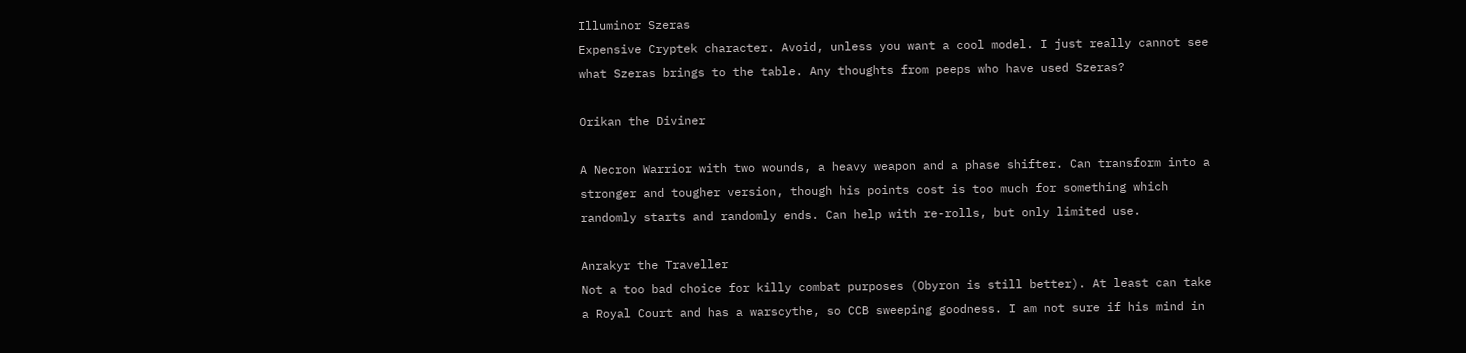Illuminor Szeras
Expensive Cryptek character. Avoid, unless you want a cool model. I just really cannot see what Szeras brings to the table. Any thoughts from peeps who have used Szeras?

Orikan the Diviner

A Necron Warrior with two wounds, a heavy weapon and a phase shifter. Can transform into a stronger and tougher version, though his points cost is too much for something which randomly starts and randomly ends. Can help with re-rolls, but only limited use.

Anrakyr the Traveller
Not a too bad choice for killy combat purposes (Obyron is still better). At least can take a Royal Court and has a warscythe, so CCB sweeping goodness. I am not sure if his mind in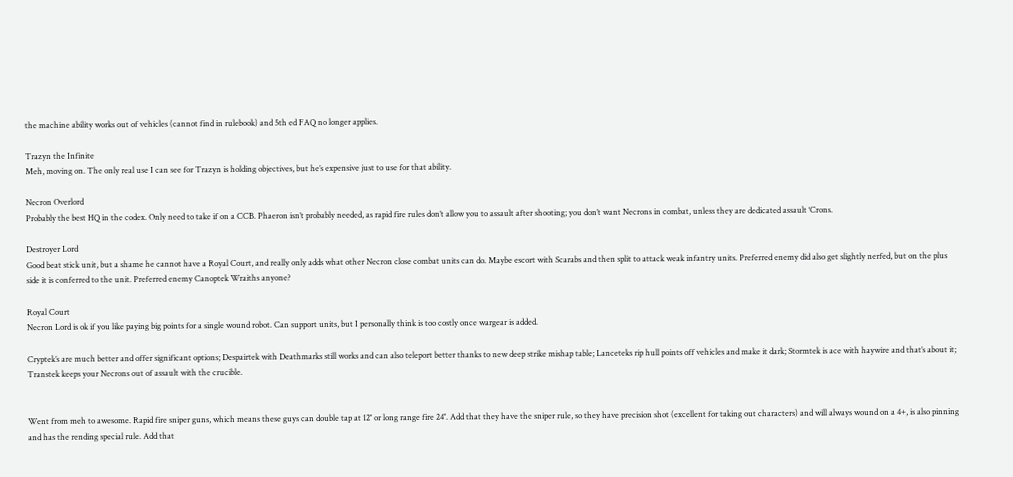the machine ability works out of vehicles (cannot find in rulebook) and 5th ed FAQ no longer applies.

Trazyn the Infinite
Meh, moving on. The only real use I can see for Trazyn is holding objectives, but he’s expensive just to use for that ability.

Necron Overlord
Probably the best HQ in the codex. Only need to take if on a CCB. Phaeron isn’t probably needed, as rapid fire rules don’t allow you to assault after shooting; you don’t want Necrons in combat, unless they are dedicated assault ‘Crons.

Destroyer Lord
Good beat stick unit, but a shame he cannot have a Royal Court, and really only adds what other Necron close combat units can do. Maybe escort with Scarabs and then split to attack weak infantry units. Preferred enemy did also get slightly nerfed, but on the plus side it is conferred to the unit. Preferred enemy Canoptek Wraiths anyone?

Royal Court
Necron Lord is ok if you like paying big points for a single wound robot. Can support units, but I personally think is too costly once wargear is added.

Cryptek’s are much better and offer significant options; Despairtek with Deathmarks still works and can also teleport better thanks to new deep strike mishap table; Lanceteks rip hull points off vehicles and make it dark; Stormtek is ace with haywire and that’s about it; Transtek keeps your Necrons out of assault with the crucible.


Went from meh to awesome. Rapid fire sniper guns, which means these guys can double tap at 12″ or long range fire 24″. Add that they have the sniper rule, so they have precision shot (excellent for taking out characters) and will always wound on a 4+, is also pinning and has the rending special rule. Add that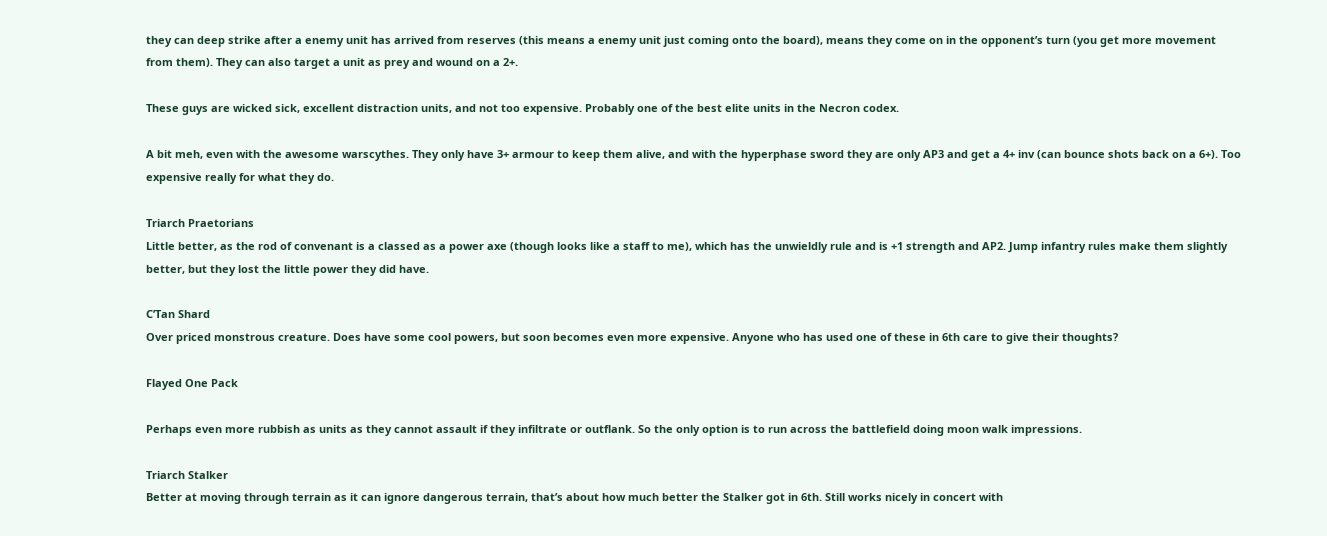they can deep strike after a enemy unit has arrived from reserves (this means a enemy unit just coming onto the board), means they come on in the opponent’s turn (you get more movement from them). They can also target a unit as prey and wound on a 2+.

These guys are wicked sick, excellent distraction units, and not too expensive. Probably one of the best elite units in the Necron codex.

A bit meh, even with the awesome warscythes. They only have 3+ armour to keep them alive, and with the hyperphase sword they are only AP3 and get a 4+ inv (can bounce shots back on a 6+). Too expensive really for what they do.

Triarch Praetorians
Little better, as the rod of convenant is a classed as a power axe (though looks like a staff to me), which has the unwieldly rule and is +1 strength and AP2. Jump infantry rules make them slightly better, but they lost the little power they did have.

C’Tan Shard
Over priced monstrous creature. Does have some cool powers, but soon becomes even more expensive. Anyone who has used one of these in 6th care to give their thoughts?

Flayed One Pack

Perhaps even more rubbish as units as they cannot assault if they infiltrate or outflank. So the only option is to run across the battlefield doing moon walk impressions.

Triarch Stalker
Better at moving through terrain as it can ignore dangerous terrain, that’s about how much better the Stalker got in 6th. Still works nicely in concert with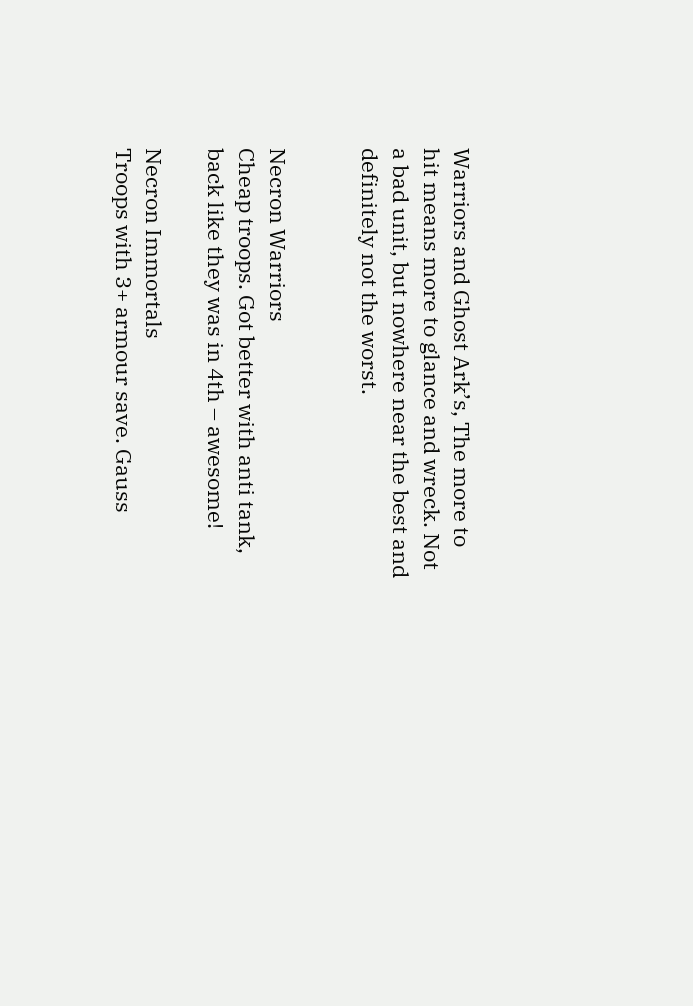Warriors and Ghost Ark’s, The more to hit means more to glance and wreck. Not a bad unit, but nowhere near the best and definitely not the worst.


Necron Warriors
Cheap troops. Got better with anti tank, back like they was in 4th – awesome!

Necron Immortals
Troops with 3+ armour save. Gauss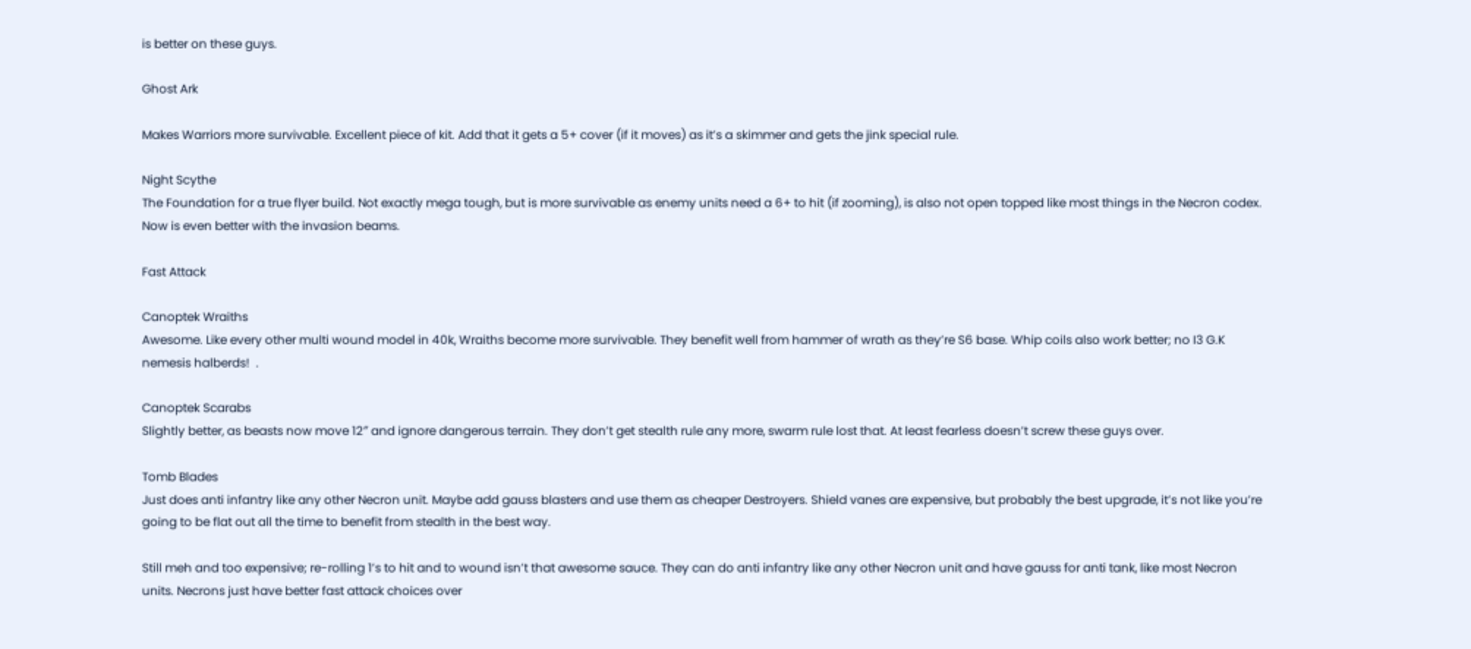is better on these guys.

Ghost Ark

Makes Warriors more survivable. Excellent piece of kit. Add that it gets a 5+ cover (if it moves) as it’s a skimmer and gets the jink special rule.

Night Scythe
The Foundation for a true flyer build. Not exactly mega tough, but is more survivable as enemy units need a 6+ to hit (if zooming), is also not open topped like most things in the Necron codex. Now is even better with the invasion beams.

Fast Attack

Canoptek Wraiths
Awesome. Like every other multi wound model in 40k, Wraiths become more survivable. They benefit well from hammer of wrath as they’re S6 base. Whip coils also work better; no I3 G.K nemesis halberds!  .

Canoptek Scarabs
Slightly better, as beasts now move 12″ and ignore dangerous terrain. They don’t get stealth rule any more, swarm rule lost that. At least fearless doesn’t screw these guys over.

Tomb Blades
Just does anti infantry like any other Necron unit. Maybe add gauss blasters and use them as cheaper Destroyers. Shield vanes are expensive, but probably the best upgrade, it’s not like you’re going to be flat out all the time to benefit from stealth in the best way.

Still meh and too expensive; re-rolling 1’s to hit and to wound isn’t that awesome sauce. They can do anti infantry like any other Necron unit and have gauss for anti tank, like most Necron units. Necrons just have better fast attack choices over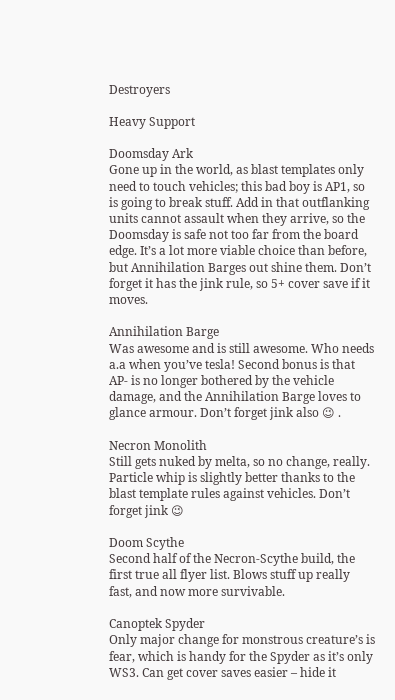Destroyers

Heavy Support

Doomsday Ark
Gone up in the world, as blast templates only need to touch vehicles; this bad boy is AP1, so is going to break stuff. Add in that outflanking units cannot assault when they arrive, so the Doomsday is safe not too far from the board edge. It’s a lot more viable choice than before, but Annihilation Barges out shine them. Don’t forget it has the jink rule, so 5+ cover save if it moves.

Annihilation Barge
Was awesome and is still awesome. Who needs a.a when you’ve tesla! Second bonus is that AP- is no longer bothered by the vehicle damage, and the Annihilation Barge loves to glance armour. Don’t forget jink also 😉 .

Necron Monolith
Still gets nuked by melta, so no change, really. Particle whip is slightly better thanks to the blast template rules against vehicles. Don’t forget jink 😉

Doom Scythe
Second half of the Necron-Scythe build, the first true all flyer list. Blows stuff up really fast, and now more survivable.

Canoptek Spyder
Only major change for monstrous creature’s is fear, which is handy for the Spyder as it’s only WS3. Can get cover saves easier – hide it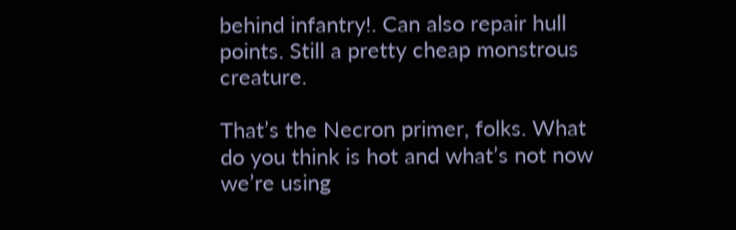behind infantry!. Can also repair hull points. Still a pretty cheap monstrous creature.

That’s the Necron primer, folks. What do you think is hot and what’s not now we’re using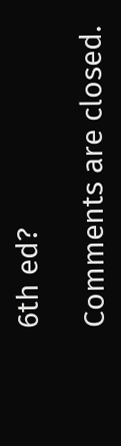6th ed?

Comments are closed.